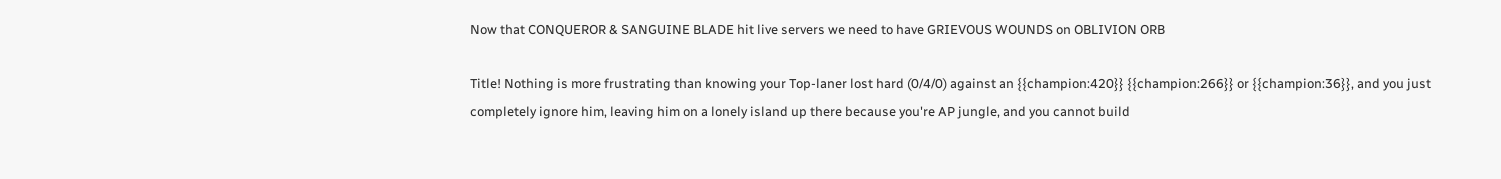Now that CONQUEROR & SANGUINE BLADE hit live servers we need to have GRIEVOUS WOUNDS on OBLIVION ORB

Title! Nothing is more frustrating than knowing your Top-laner lost hard (0/4/0) against an {{champion:420}} {{champion:266}} or {{champion:36}}, and you just completely ignore him, leaving him on a lonely island up there because you're AP jungle, and you cannot build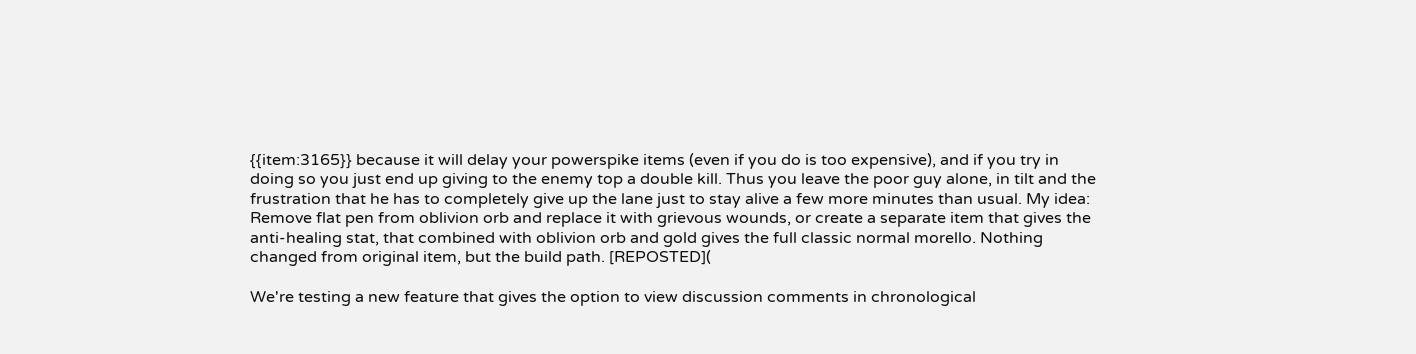{{item:3165}} because it will delay your powerspike items (even if you do is too expensive), and if you try in doing so you just end up giving to the enemy top a double kill. Thus you leave the poor guy alone, in tilt and the frustration that he has to completely give up the lane just to stay alive a few more minutes than usual. My idea: Remove flat pen from oblivion orb and replace it with grievous wounds, or create a separate item that gives the anti-healing stat, that combined with oblivion orb and gold gives the full classic normal morello. Nothing changed from original item, but the build path. [REPOSTED](

We're testing a new feature that gives the option to view discussion comments in chronological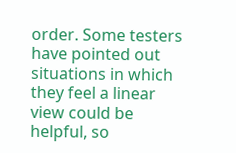order. Some testers have pointed out situations in which they feel a linear view could be helpful, so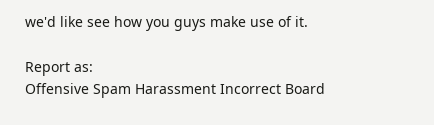we'd like see how you guys make use of it.

Report as:
Offensive Spam Harassment Incorrect Board